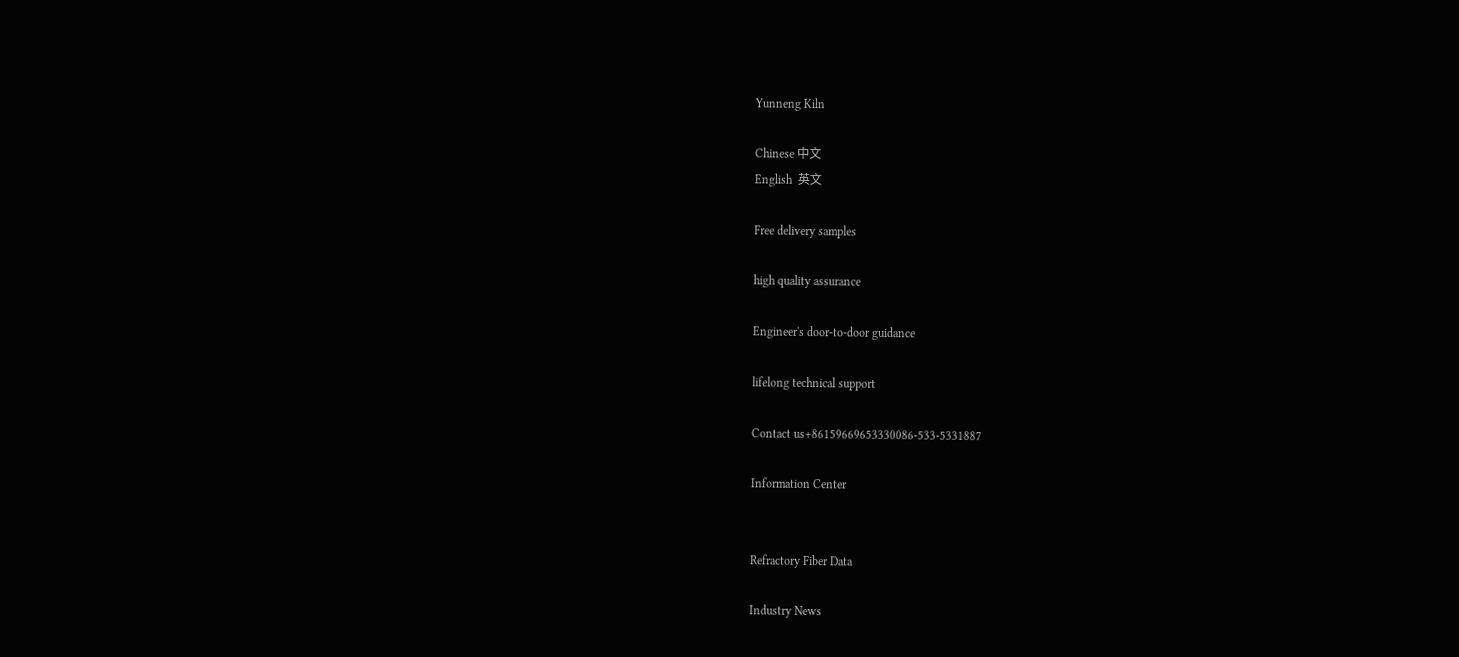Yunneng Kiln

Chinese 中文
English  英文

Free delivery samples

high quality assurance

Engineer's door-to-door guidance

lifelong technical support

Contact us+86159669653330086-533-5331887

Information Center


Refractory Fiber Data

Industry News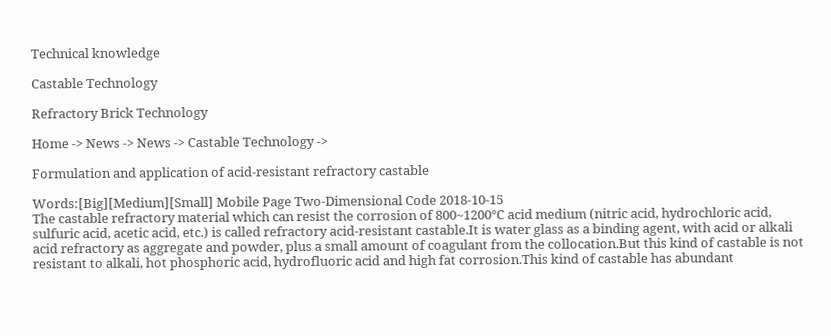Technical knowledge

Castable Technology

Refractory Brick Technology

Home -> News -> News -> Castable Technology ->

Formulation and application of acid-resistant refractory castable

Words:[Big][Medium][Small] Mobile Page Two-Dimensional Code 2018-10-15
The castable refractory material which can resist the corrosion of 800~1200℃ acid medium (nitric acid, hydrochloric acid, sulfuric acid, acetic acid, etc.) is called refractory acid-resistant castable.It is water glass as a binding agent, with acid or alkali acid refractory as aggregate and powder, plus a small amount of coagulant from the collocation.But this kind of castable is not resistant to alkali, hot phosphoric acid, hydrofluoric acid and high fat corrosion.This kind of castable has abundant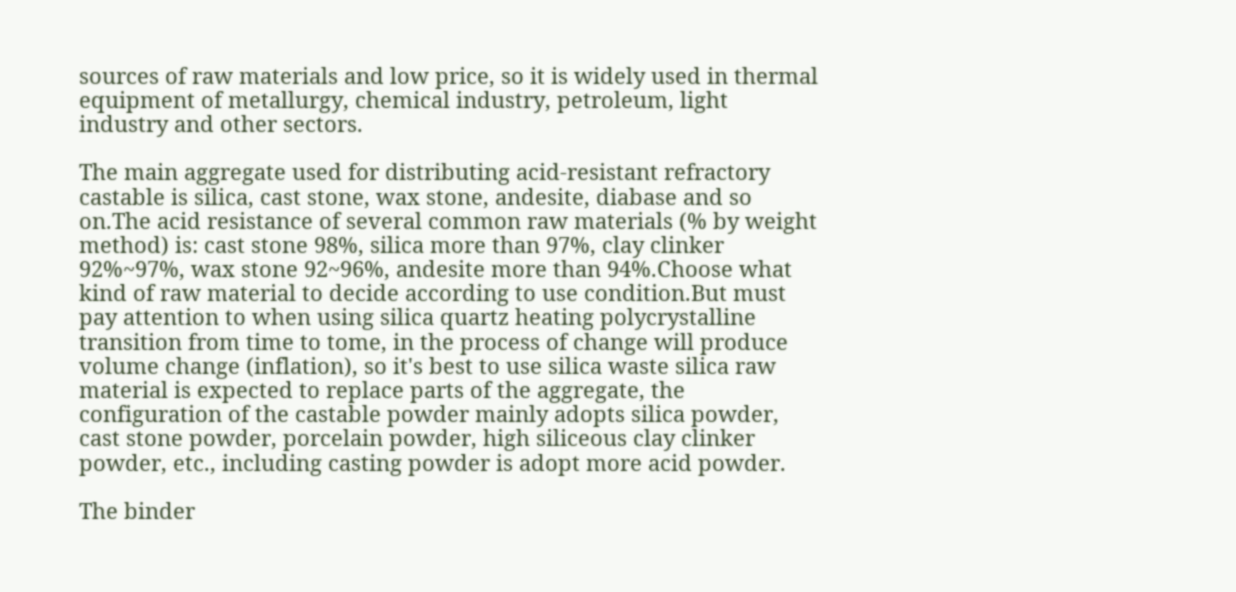sources of raw materials and low price, so it is widely used in thermal equipment of metallurgy, chemical industry, petroleum, light industry and other sectors.

The main aggregate used for distributing acid-resistant refractory castable is silica, cast stone, wax stone, andesite, diabase and so on.The acid resistance of several common raw materials (% by weight method) is: cast stone 98%, silica more than 97%, clay clinker 92%~97%, wax stone 92~96%, andesite more than 94%.Choose what kind of raw material to decide according to use condition.But must pay attention to when using silica quartz heating polycrystalline transition from time to tome, in the process of change will produce volume change (inflation), so it's best to use silica waste silica raw material is expected to replace parts of the aggregate, the configuration of the castable powder mainly adopts silica powder, cast stone powder, porcelain powder, high siliceous clay clinker powder, etc., including casting powder is adopt more acid powder.

The binder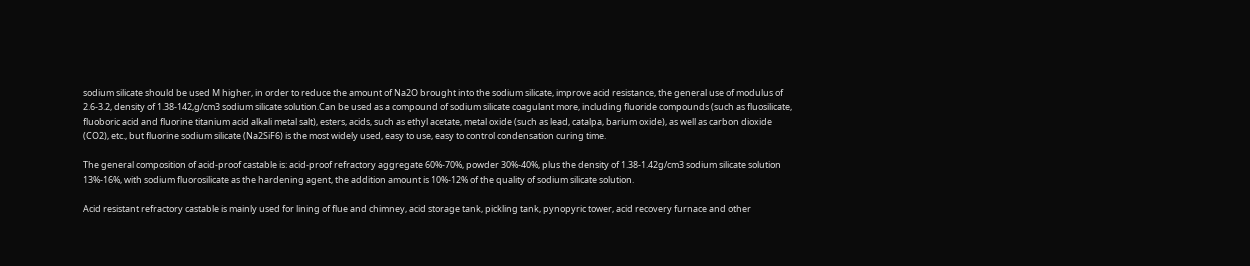sodium silicate should be used M higher, in order to reduce the amount of Na2O brought into the sodium silicate, improve acid resistance, the general use of modulus of 2.6-3.2, density of 1.38-142,g/cm3 sodium silicate solution.Can be used as a compound of sodium silicate coagulant more, including fluoride compounds (such as fluosilicate, fluoboric acid and fluorine titanium acid alkali metal salt), esters, acids, such as ethyl acetate, metal oxide (such as lead, catalpa, barium oxide), as well as carbon dioxide (CO2), etc., but fluorine sodium silicate (Na2SiF6) is the most widely used, easy to use, easy to control condensation curing time.

The general composition of acid-proof castable is: acid-proof refractory aggregate 60%-70%, powder 30%-40%, plus the density of 1.38-1.42g/cm3 sodium silicate solution 13%-16%, with sodium fluorosilicate as the hardening agent, the addition amount is 10%-12% of the quality of sodium silicate solution.

Acid resistant refractory castable is mainly used for lining of flue and chimney, acid storage tank, pickling tank, pynopyric tower, acid recovery furnace and other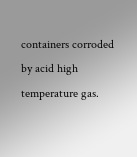containers corroded by acid high temperature gas.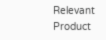Relevant Product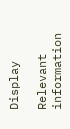Display

Relevant information